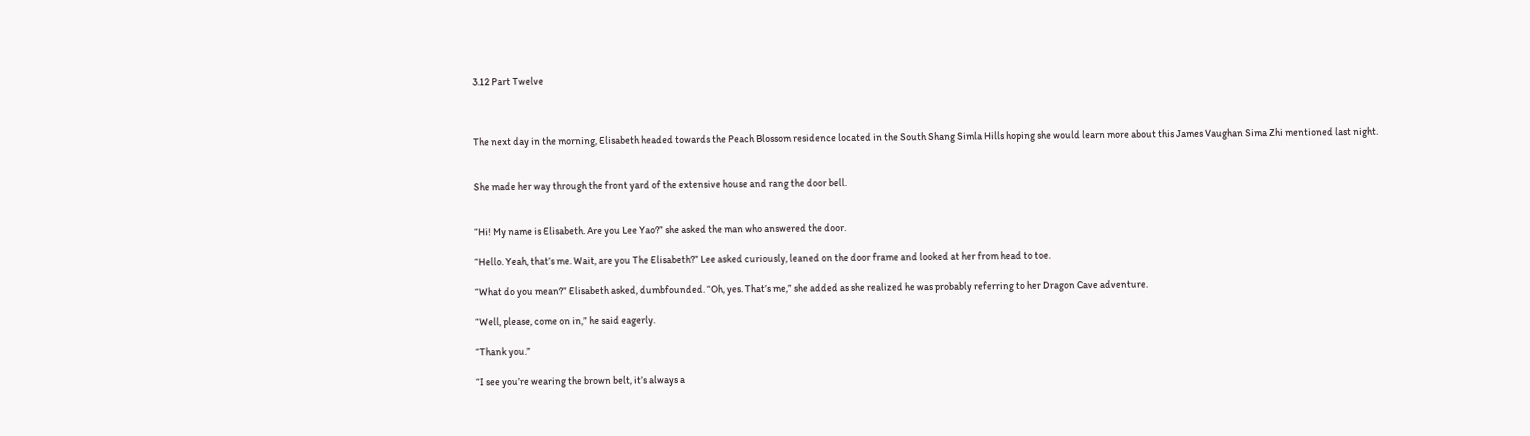3.12 Part Twelve



The next day in the morning, Elisabeth headed towards the Peach Blossom residence located in the South Shang Simla Hills hoping she would learn more about this James Vaughan Sima Zhi mentioned last night.


She made her way through the front yard of the extensive house and rang the door bell.


“Hi! My name is Elisabeth. Are you Lee Yao?” she asked the man who answered the door.

“Hello. Yeah, that’s me. Wait, are you The Elisabeth?” Lee asked curiously, leaned on the door frame and looked at her from head to toe.

“What do you mean?” Elisabeth asked, dumbfounded. “Oh, yes. That’s me,” she added as she realized he was probably referring to her Dragon Cave adventure.

“Well, please, come on in,” he said eagerly.

“Thank you.”

“I see you’re wearing the brown belt, it’s always a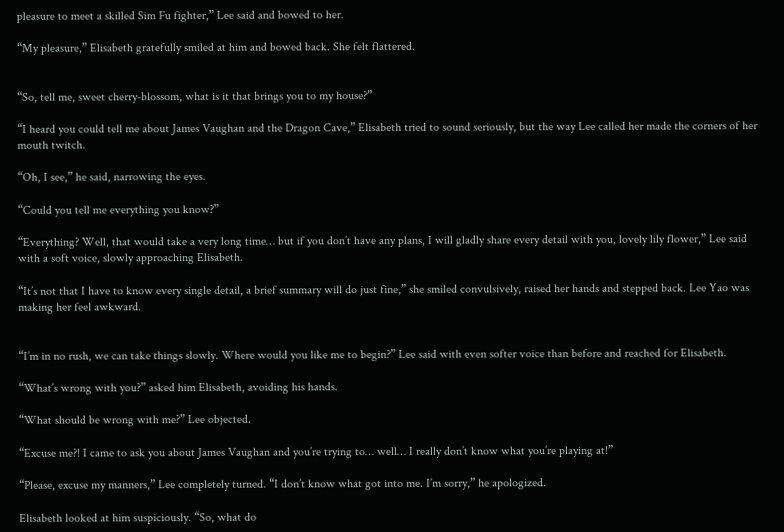pleasure to meet a skilled Sim Fu fighter,” Lee said and bowed to her.

“My pleasure,” Elisabeth gratefully smiled at him and bowed back. She felt flattered.


“So, tell me, sweet cherry-blossom, what is it that brings you to my house?”

“I heard you could tell me about James Vaughan and the Dragon Cave,” Elisabeth tried to sound seriously, but the way Lee called her made the corners of her mouth twitch.

“Oh, I see,” he said, narrowing the eyes.

“Could you tell me everything you know?”

“Everything? Well, that would take a very long time… but if you don’t have any plans, I will gladly share every detail with you, lovely lily flower,” Lee said with a soft voice, slowly approaching Elisabeth.

“It’s not that I have to know every single detail, a brief summary will do just fine,” she smiled convulsively, raised her hands and stepped back. Lee Yao was making her feel awkward.


“I’m in no rush, we can take things slowly. Where would you like me to begin?” Lee said with even softer voice than before and reached for Elisabeth.

“What’s wrong with you?” asked him Elisabeth, avoiding his hands.

“What should be wrong with me?” Lee objected.

“Excuse me?! I came to ask you about James Vaughan and you’re trying to… well… I really don’t know what you’re playing at!”

“Please, excuse my manners,” Lee completely turned. “I don’t know what got into me. I’m sorry,” he apologized.

Elisabeth looked at him suspiciously. “So, what do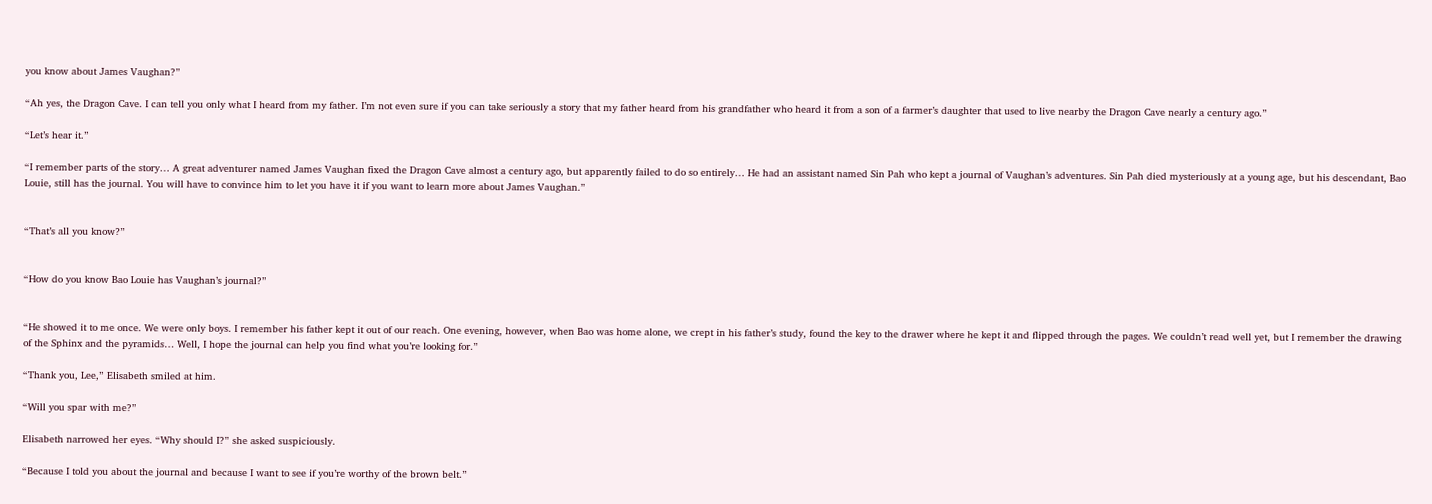you know about James Vaughan?”

“Ah yes, the Dragon Cave. I can tell you only what I heard from my father. I’m not even sure if you can take seriously a story that my father heard from his grandfather who heard it from a son of a farmer’s daughter that used to live nearby the Dragon Cave nearly a century ago.”

“Let’s hear it.”

“I remember parts of the story… A great adventurer named James Vaughan fixed the Dragon Cave almost a century ago, but apparently failed to do so entirely… He had an assistant named Sin Pah who kept a journal of Vaughan’s adventures. Sin Pah died mysteriously at a young age, but his descendant, Bao Louie, still has the journal. You will have to convince him to let you have it if you want to learn more about James Vaughan.”


“That’s all you know?”


“How do you know Bao Louie has Vaughan’s journal?”


“He showed it to me once. We were only boys. I remember his father kept it out of our reach. One evening, however, when Bao was home alone, we crept in his father’s study, found the key to the drawer where he kept it and flipped through the pages. We couldn’t read well yet, but I remember the drawing of the Sphinx and the pyramids… Well, I hope the journal can help you find what you’re looking for.”

“Thank you, Lee,” Elisabeth smiled at him.

“Will you spar with me?”

Elisabeth narrowed her eyes. “Why should I?” she asked suspiciously.

“Because I told you about the journal and because I want to see if you’re worthy of the brown belt.”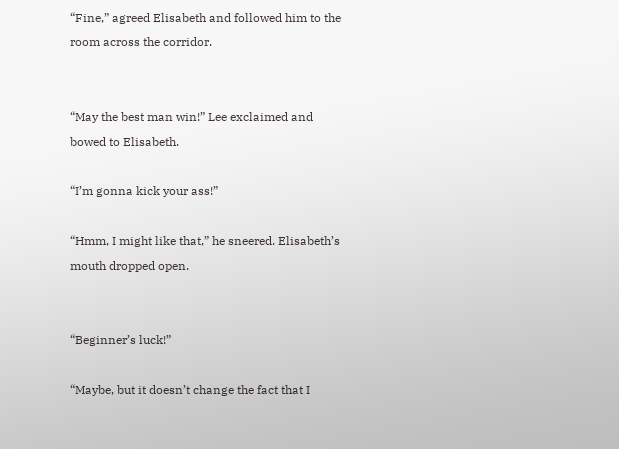“Fine,” agreed Elisabeth and followed him to the room across the corridor.


“May the best man win!” Lee exclaimed and bowed to Elisabeth.

“I’m gonna kick your ass!”

“Hmm, I might like that,” he sneered. Elisabeth’s mouth dropped open.


“Beginner’s luck!”

“Maybe, but it doesn’t change the fact that I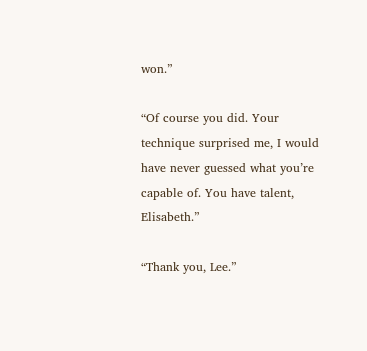won.”

“Of course you did. Your technique surprised me, I would have never guessed what you’re capable of. You have talent, Elisabeth.”

“Thank you, Lee.”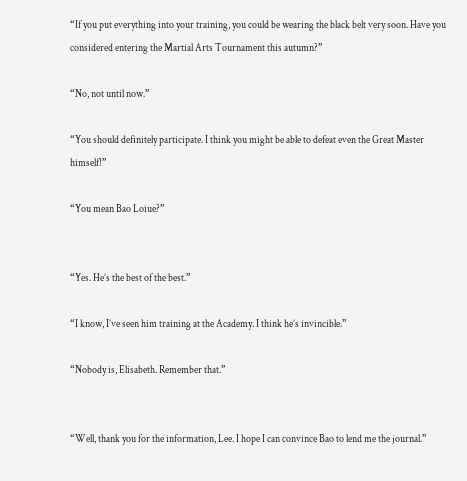“If you put everything into your training, you could be wearing the black belt very soon. Have you considered entering the Martial Arts Tournament this autumn?”

“No, not until now.”

“You should definitely participate. I think you might be able to defeat even the Great Master himself!”

“You mean Bao Loiue?”


“Yes. He’s the best of the best.”

“I know, I’ve seen him training at the Academy. I think he’s invincible.”

“Nobody is, Elisabeth. Remember that.”


“Well, thank you for the information, Lee. I hope I can convince Bao to lend me the journal.”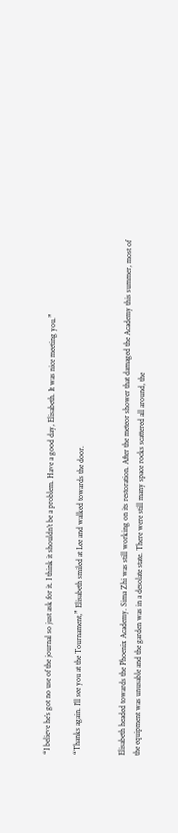“I believe he’s got no use of the journal so just ask for it. I think it shouldn’t be a problem. Have a good day, Elisabeth. It was nice meeting you.”

“Thanks again. I’ll see you at the Tournament,” Elisabeth smiled at Lee and walked towards the door.


Elisabeth headed towards the Phoenix Academy. Sima Zhi was still working on its restoration. After the meteor shower that damaged the Academy this summer, most of the equipment was unusable and the garden was in a desolate state. There were still many space rocks scattered all around, the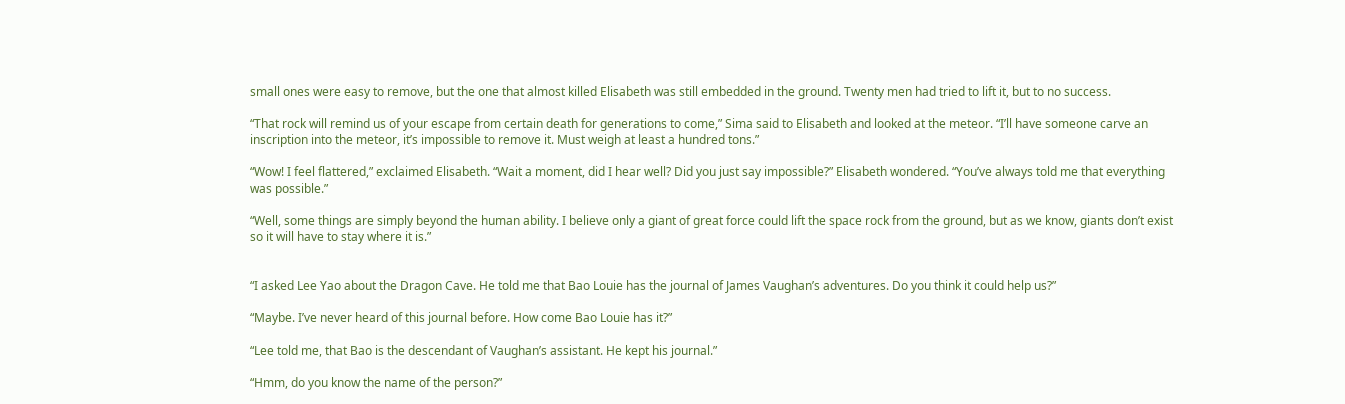small ones were easy to remove, but the one that almost killed Elisabeth was still embedded in the ground. Twenty men had tried to lift it, but to no success.

“That rock will remind us of your escape from certain death for generations to come,” Sima said to Elisabeth and looked at the meteor. “I’ll have someone carve an inscription into the meteor, it’s impossible to remove it. Must weigh at least a hundred tons.”

“Wow! I feel flattered,” exclaimed Elisabeth. “Wait a moment, did I hear well? Did you just say impossible?” Elisabeth wondered. “You’ve always told me that everything was possible.”

“Well, some things are simply beyond the human ability. I believe only a giant of great force could lift the space rock from the ground, but as we know, giants don’t exist so it will have to stay where it is.”


“I asked Lee Yao about the Dragon Cave. He told me that Bao Louie has the journal of James Vaughan’s adventures. Do you think it could help us?”

“Maybe. I’ve never heard of this journal before. How come Bao Louie has it?”

“Lee told me, that Bao is the descendant of Vaughan’s assistant. He kept his journal.”

“Hmm, do you know the name of the person?”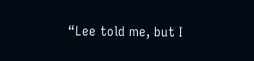“Lee told me, but I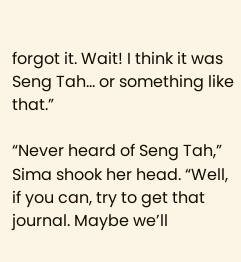forgot it. Wait! I think it was Seng Tah… or something like that.”

“Never heard of Seng Tah,” Sima shook her head. “Well, if you can, try to get that journal. Maybe we’ll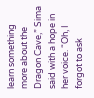learn something more about the Dragon Cave,” Sima said with a hope in her voice. “Oh, I forgot to ask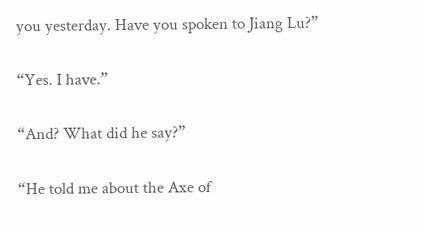you yesterday. Have you spoken to Jiang Lu?”

“Yes. I have.”

“And? What did he say?”

“He told me about the Axe of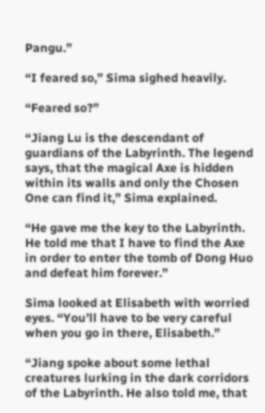Pangu.”

“I feared so,” Sima sighed heavily.

“Feared so?”

“Jiang Lu is the descendant of guardians of the Labyrinth. The legend says, that the magical Axe is hidden within its walls and only the Chosen One can find it,” Sima explained.

“He gave me the key to the Labyrinth. He told me that I have to find the Axe in order to enter the tomb of Dong Huo and defeat him forever.”

Sima looked at Elisabeth with worried eyes. “You’ll have to be very careful when you go in there, Elisabeth.”

“Jiang spoke about some lethal creatures lurking in the dark corridors of the Labyrinth. He also told me, that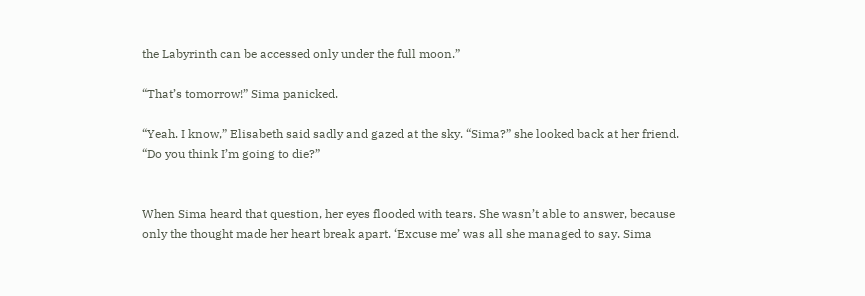the Labyrinth can be accessed only under the full moon.”

“That’s tomorrow!” Sima panicked.

“Yeah. I know,” Elisabeth said sadly and gazed at the sky. “Sima?” she looked back at her friend. “Do you think I’m going to die?”


When Sima heard that question, her eyes flooded with tears. She wasn’t able to answer, because only the thought made her heart break apart. ‘Excuse me’ was all she managed to say. Sima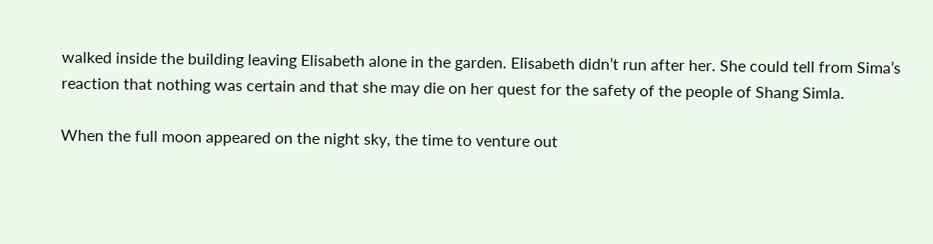walked inside the building leaving Elisabeth alone in the garden. Elisabeth didn’t run after her. She could tell from Sima’s reaction that nothing was certain and that she may die on her quest for the safety of the people of Shang Simla.

When the full moon appeared on the night sky, the time to venture out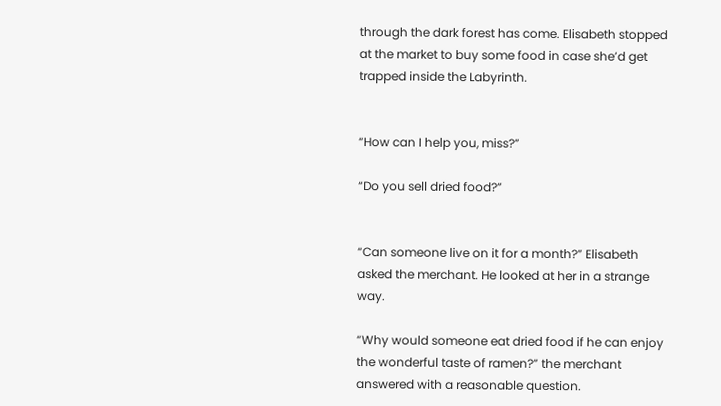through the dark forest has come. Elisabeth stopped at the market to buy some food in case she’d get trapped inside the Labyrinth.


“How can I help you, miss?”

“Do you sell dried food?”


“Can someone live on it for a month?” Elisabeth asked the merchant. He looked at her in a strange way.

“Why would someone eat dried food if he can enjoy the wonderful taste of ramen?” the merchant answered with a reasonable question.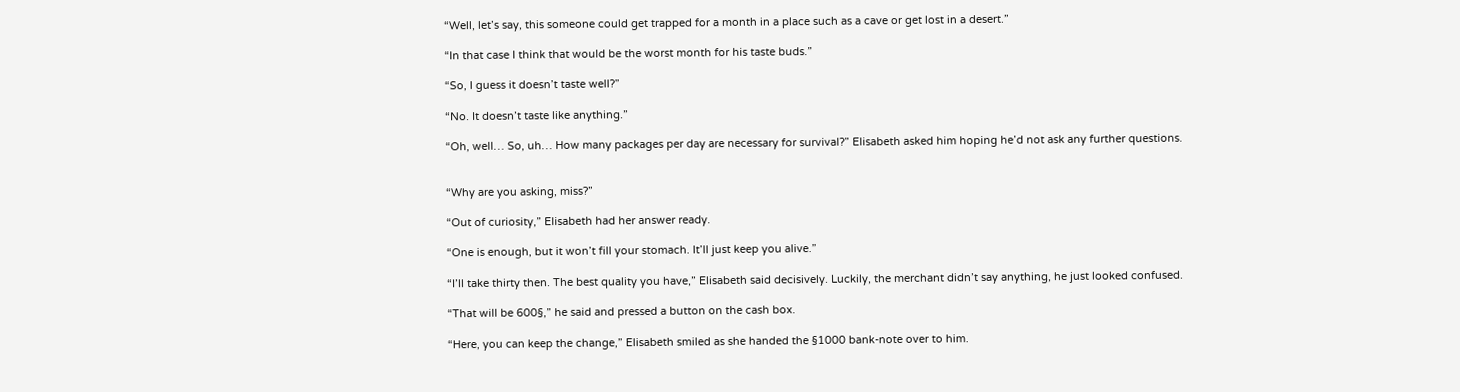“Well, let’s say, this someone could get trapped for a month in a place such as a cave or get lost in a desert.”

“In that case I think that would be the worst month for his taste buds.”

“So, I guess it doesn’t taste well?”

“No. It doesn’t taste like anything.”

“Oh, well… So, uh… How many packages per day are necessary for survival?” Elisabeth asked him hoping he’d not ask any further questions.


“Why are you asking, miss?”

“Out of curiosity,” Elisabeth had her answer ready.

“One is enough, but it won’t fill your stomach. It’ll just keep you alive.”

“I’ll take thirty then. The best quality you have,” Elisabeth said decisively. Luckily, the merchant didn’t say anything, he just looked confused.

“That will be 600§,” he said and pressed a button on the cash box.

“Here, you can keep the change,” Elisabeth smiled as she handed the §1000 bank-note over to him.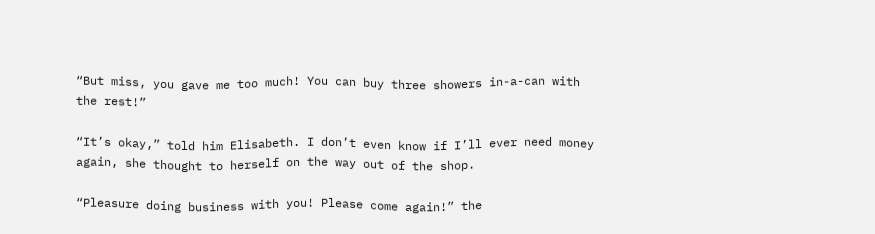“But miss, you gave me too much! You can buy three showers in-a-can with the rest!”

“It’s okay,” told him Elisabeth. I don’t even know if I’ll ever need money again, she thought to herself on the way out of the shop.

“Pleasure doing business with you! Please come again!” the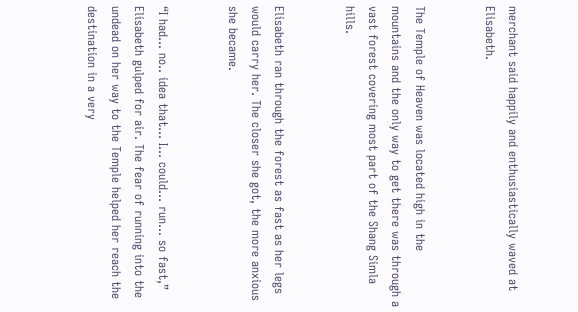merchant said happily and enthusiastically waved at Elisabeth.


The Temple of Heaven was located high in the mountains and the only way to get there was through a vast forest covering most part of the Shang Simla hills.


Elisabeth ran through the forest as fast as her legs would carry her. The closer she got, the more anxious she became.


“I had… no.. idea that… I… could… run… so fast,” Elisabeth gulped for air. The fear of running into the undead on her way to the Temple helped her reach the destination in a very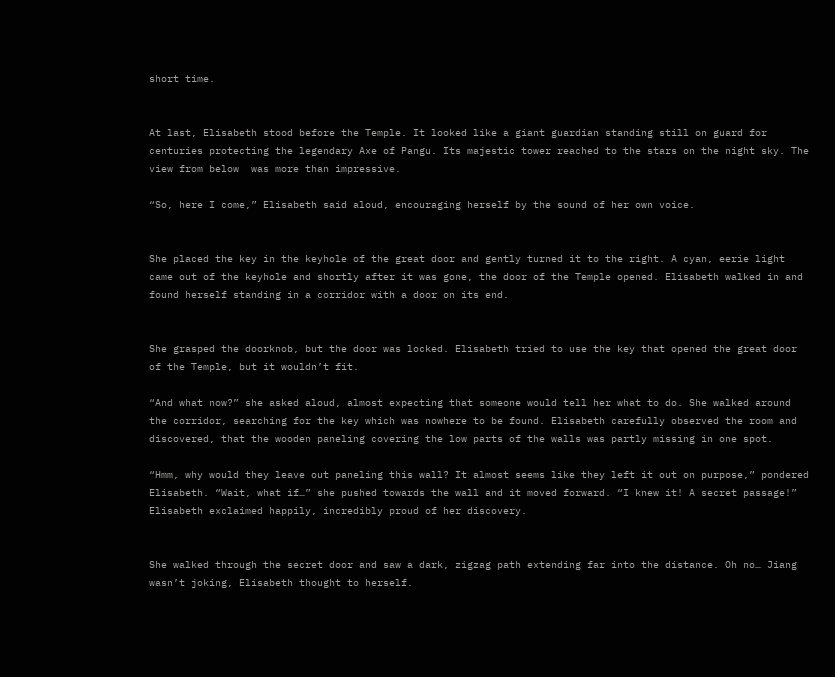short time.


At last, Elisabeth stood before the Temple. It looked like a giant guardian standing still on guard for centuries protecting the legendary Axe of Pangu. Its majestic tower reached to the stars on the night sky. The view from below  was more than impressive.

“So, here I come,” Elisabeth said aloud, encouraging herself by the sound of her own voice.


She placed the key in the keyhole of the great door and gently turned it to the right. A cyan, eerie light came out of the keyhole and shortly after it was gone, the door of the Temple opened. Elisabeth walked in and found herself standing in a corridor with a door on its end.


She grasped the doorknob, but the door was locked. Elisabeth tried to use the key that opened the great door of the Temple, but it wouldn’t fit.

“And what now?” she asked aloud, almost expecting that someone would tell her what to do. She walked around the corridor, searching for the key which was nowhere to be found. Elisabeth carefully observed the room and discovered, that the wooden paneling covering the low parts of the walls was partly missing in one spot.

“Hmm, why would they leave out paneling this wall? It almost seems like they left it out on purpose,” pondered Elisabeth. “Wait, what if…” she pushed towards the wall and it moved forward. “I knew it! A secret passage!” Elisabeth exclaimed happily, incredibly proud of her discovery.


She walked through the secret door and saw a dark, zigzag path extending far into the distance. Oh no… Jiang wasn’t joking, Elisabeth thought to herself.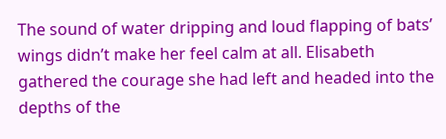The sound of water dripping and loud flapping of bats’ wings didn’t make her feel calm at all. Elisabeth gathered the courage she had left and headed into the depths of the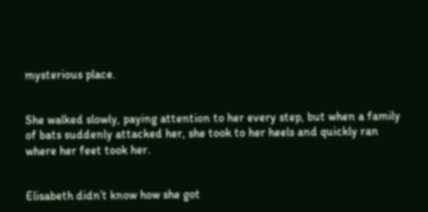mysterious place.


She walked slowly, paying attention to her every step, but when a family of bats suddenly attacked her, she took to her heels and quickly ran where her feet took her.


Elisabeth didn’t know how she got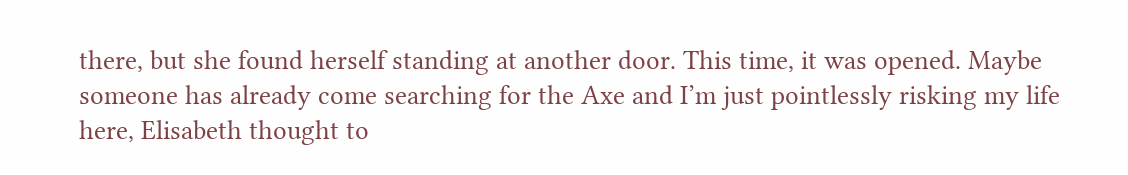there, but she found herself standing at another door. This time, it was opened. Maybe someone has already come searching for the Axe and I’m just pointlessly risking my life here, Elisabeth thought to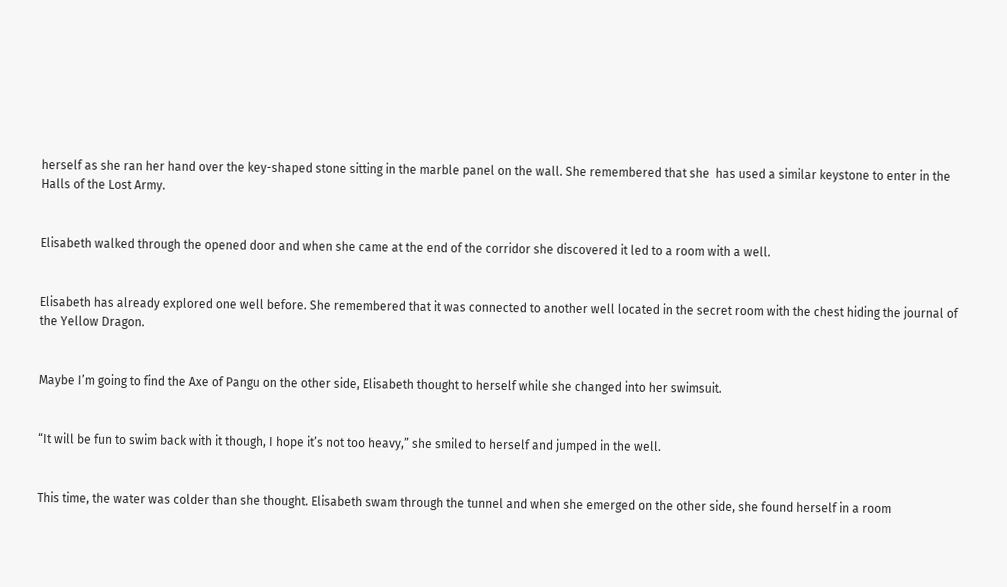herself as she ran her hand over the key-shaped stone sitting in the marble panel on the wall. She remembered that she  has used a similar keystone to enter in the Halls of the Lost Army.


Elisabeth walked through the opened door and when she came at the end of the corridor she discovered it led to a room with a well.


Elisabeth has already explored one well before. She remembered that it was connected to another well located in the secret room with the chest hiding the journal of the Yellow Dragon.


Maybe I’m going to find the Axe of Pangu on the other side, Elisabeth thought to herself while she changed into her swimsuit.


“It will be fun to swim back with it though, I hope it’s not too heavy,” she smiled to herself and jumped in the well.


This time, the water was colder than she thought. Elisabeth swam through the tunnel and when she emerged on the other side, she found herself in a room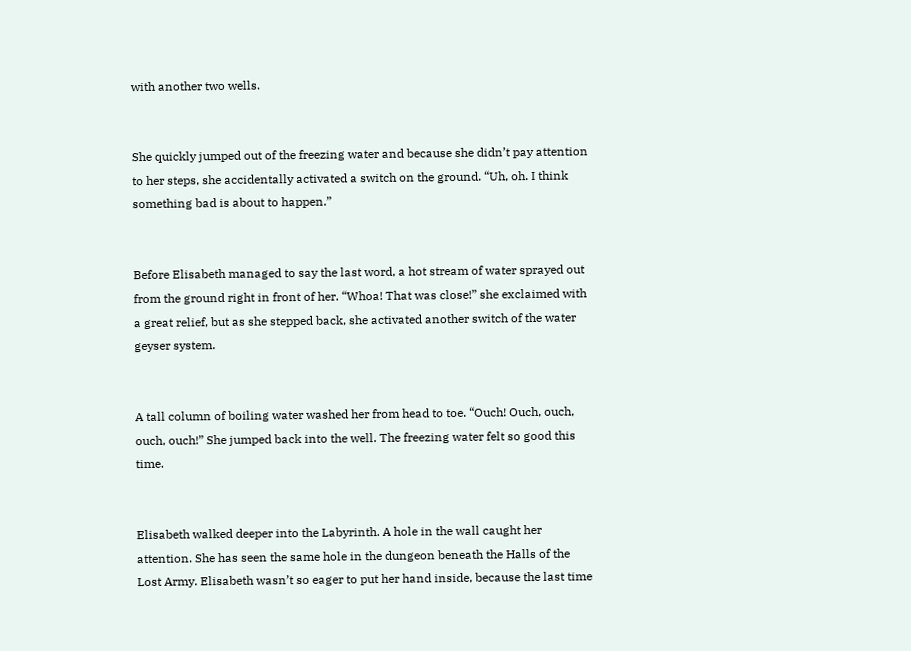with another two wells.


She quickly jumped out of the freezing water and because she didn’t pay attention to her steps, she accidentally activated a switch on the ground. “Uh, oh. I think something bad is about to happen.”


Before Elisabeth managed to say the last word, a hot stream of water sprayed out from the ground right in front of her. “Whoa! That was close!” she exclaimed with a great relief, but as she stepped back, she activated another switch of the water geyser system.


A tall column of boiling water washed her from head to toe. “Ouch! Ouch, ouch, ouch, ouch!” She jumped back into the well. The freezing water felt so good this time.


Elisabeth walked deeper into the Labyrinth. A hole in the wall caught her attention. She has seen the same hole in the dungeon beneath the Halls of the Lost Army. Elisabeth wasn’t so eager to put her hand inside, because the last time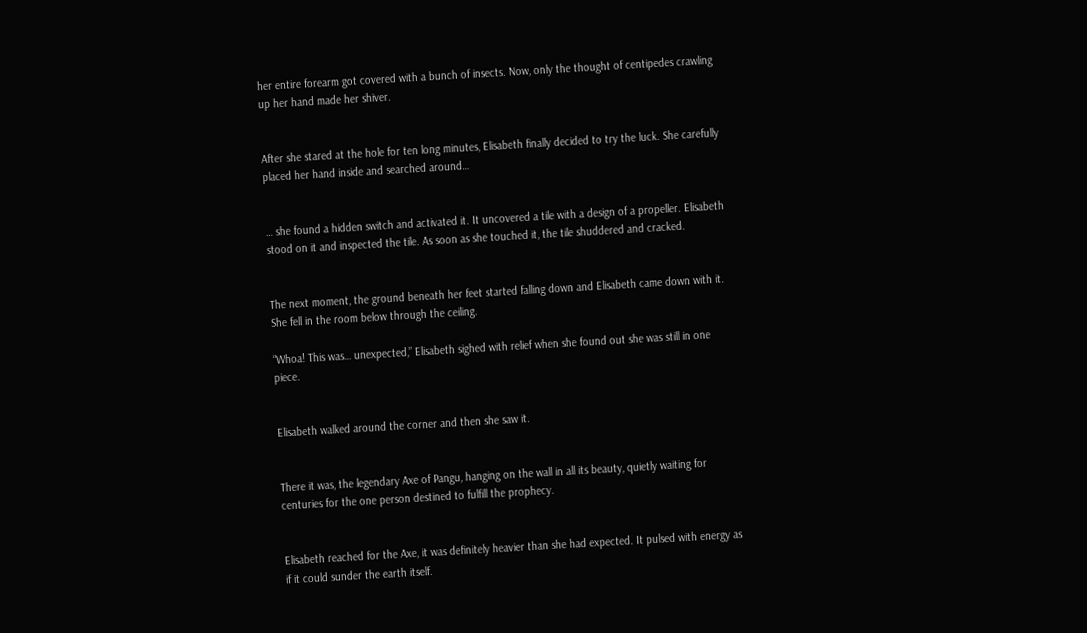her entire forearm got covered with a bunch of insects. Now, only the thought of centipedes crawling up her hand made her shiver.


After she stared at the hole for ten long minutes, Elisabeth finally decided to try the luck. She carefully placed her hand inside and searched around…


… she found a hidden switch and activated it. It uncovered a tile with a design of a propeller. Elisabeth stood on it and inspected the tile. As soon as she touched it, the tile shuddered and cracked.


The next moment, the ground beneath her feet started falling down and Elisabeth came down with it. She fell in the room below through the ceiling.

“Whoa! This was… unexpected,” Elisabeth sighed with relief when she found out she was still in one piece.


Elisabeth walked around the corner and then she saw it.


There it was, the legendary Axe of Pangu, hanging on the wall in all its beauty, quietly waiting for centuries for the one person destined to fulfill the prophecy.


Elisabeth reached for the Axe, it was definitely heavier than she had expected. It pulsed with energy as if it could sunder the earth itself.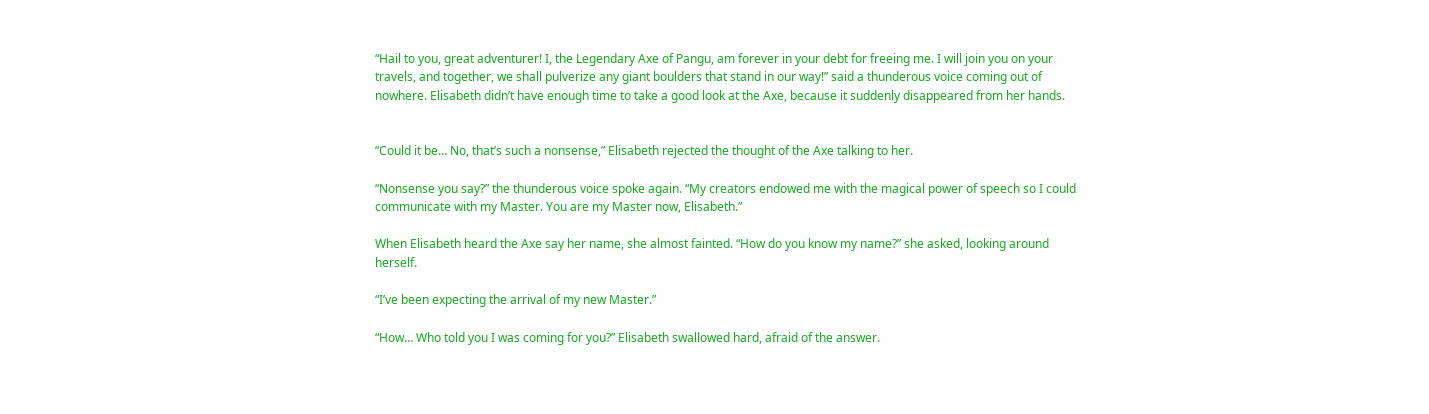“Hail to you, great adventurer! I, the Legendary Axe of Pangu, am forever in your debt for freeing me. I will join you on your travels, and together, we shall pulverize any giant boulders that stand in our way!” said a thunderous voice coming out of nowhere. Elisabeth didn’t have enough time to take a good look at the Axe, because it suddenly disappeared from her hands.


“Could it be… No, that’s such a nonsense,” Elisabeth rejected the thought of the Axe talking to her.

“Nonsense you say?” the thunderous voice spoke again. “My creators endowed me with the magical power of speech so I could communicate with my Master. You are my Master now, Elisabeth.”

When Elisabeth heard the Axe say her name, she almost fainted. “How do you know my name?” she asked, looking around herself.

“I’ve been expecting the arrival of my new Master.”

“How… Who told you I was coming for you?” Elisabeth swallowed hard, afraid of the answer.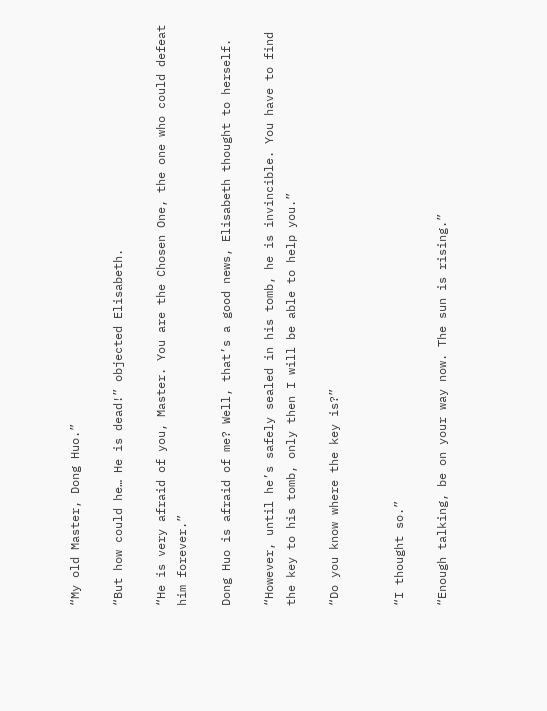“My old Master, Dong Huo.”

“But how could he… He is dead!” objected Elisabeth.

“He is very afraid of you, Master. You are the Chosen One, the one who could defeat him forever.”

Dong Huo is afraid of me? Well, that’s a good news, Elisabeth thought to herself.

“However, until he’s safely sealed in his tomb, he is invincible. You have to find the key to his tomb, only then I will be able to help you.”

“Do you know where the key is?”


“I thought so.”

“Enough talking, be on your way now. The sun is rising.”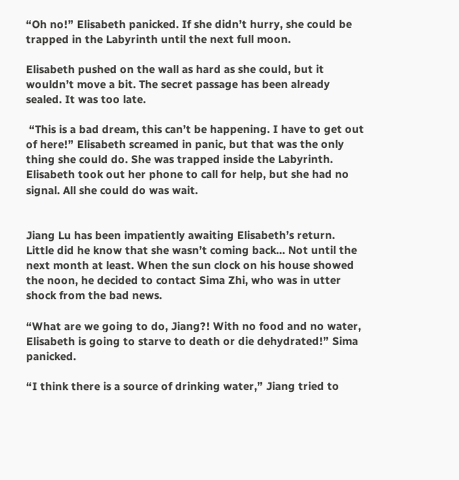“Oh no!” Elisabeth panicked. If she didn’t hurry, she could be trapped in the Labyrinth until the next full moon.

Elisabeth pushed on the wall as hard as she could, but it wouldn’t move a bit. The secret passage has been already sealed. It was too late.

 “This is a bad dream, this can’t be happening. I have to get out of here!” Elisabeth screamed in panic, but that was the only thing she could do. She was trapped inside the Labyrinth. Elisabeth took out her phone to call for help, but she had no signal. All she could do was wait.


Jiang Lu has been impatiently awaiting Elisabeth’s return. Little did he know that she wasn’t coming back… Not until the next month at least. When the sun clock on his house showed the noon, he decided to contact Sima Zhi, who was in utter shock from the bad news.

“What are we going to do, Jiang?! With no food and no water, Elisabeth is going to starve to death or die dehydrated!” Sima panicked.

“I think there is a source of drinking water,” Jiang tried to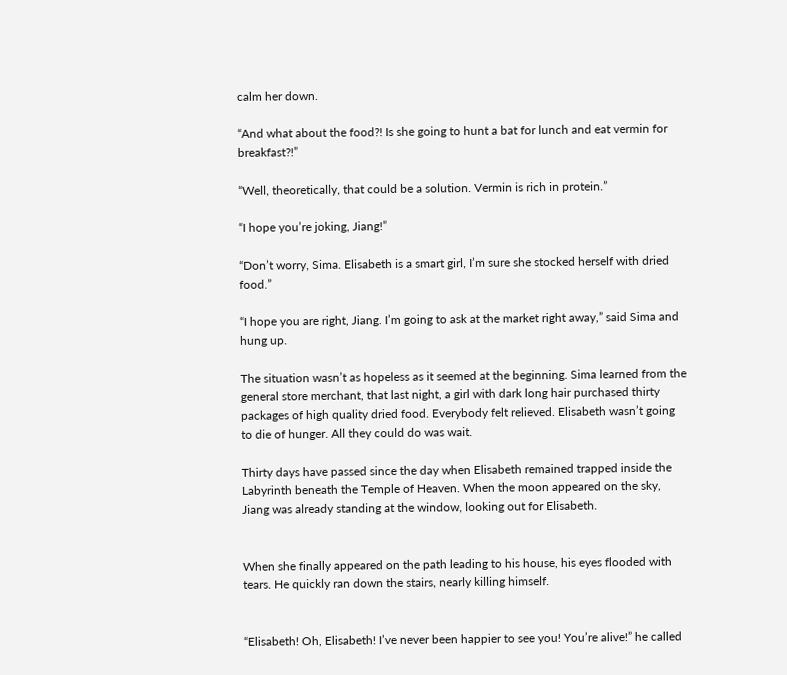calm her down.

“And what about the food?! Is she going to hunt a bat for lunch and eat vermin for breakfast?!”

“Well, theoretically, that could be a solution. Vermin is rich in protein.”

“I hope you’re joking, Jiang!”

“Don’t worry, Sima. Elisabeth is a smart girl, I’m sure she stocked herself with dried food.”

“I hope you are right, Jiang. I’m going to ask at the market right away,” said Sima and hung up.

The situation wasn’t as hopeless as it seemed at the beginning. Sima learned from the general store merchant, that last night, a girl with dark long hair purchased thirty packages of high quality dried food. Everybody felt relieved. Elisabeth wasn’t going to die of hunger. All they could do was wait.

Thirty days have passed since the day when Elisabeth remained trapped inside the Labyrinth beneath the Temple of Heaven. When the moon appeared on the sky, Jiang was already standing at the window, looking out for Elisabeth.


When she finally appeared on the path leading to his house, his eyes flooded with tears. He quickly ran down the stairs, nearly killing himself.


“Elisabeth! Oh, Elisabeth! I’ve never been happier to see you! You’re alive!” he called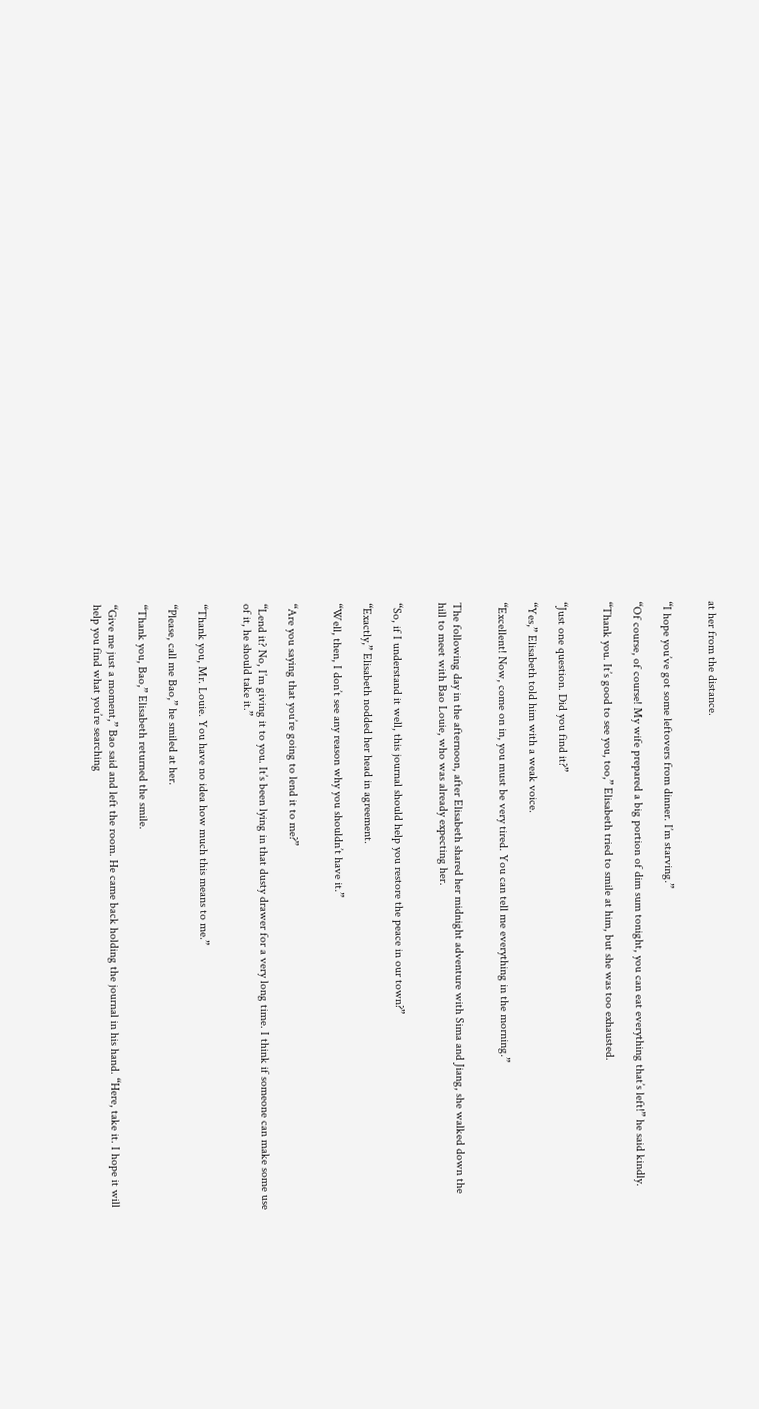at her from the distance.


“I hope you’ve got some leftovers from dinner. I’m starving.”

“Of course, of course! My wife prepared a big portion of dim sum tonight, you can eat everything that’s left!” he said kindly.

“Thank you. It’s good to see you, too,” Elisabeth tried to smile at him, but she was too exhausted.


“Just one question. Did you find it?”

“Yes,” Elisabeth told him with a weak voice.

“Excellent! Now, come on in, you must be very tired. You can tell me everything in the morning.”


The following day in the afternoon, after Elisabeth shared her midnight adventure with Sima and Jiang, she walked down the hill to meet with Bao Louie, who was already expecting her.


“So, if I understand it well, this journal should help you restore the peace in our town?”

“Exactly,” Elisabeth nodded her head in agreement.

“Well, then, I don’t see any reason why you shouldn’t have it.”


“Are you saying that you’re going to lend it to me?”

“Lend it? No, I’m giving it to you. It’s been lying in that dusty drawer for a very long time. I think if someone can make some use of it, he should take it.”


“Thank you, Mr. Louie. You have no idea how much this means to me.”

“Please, call me Bao,” he smiled at her.

“Thank you, Bao,” Elisabeth returned the smile.

“Give me just a moment,” Bao said and left the room. He came back holding the journal in his hand. “Here, take it. I hope it will help you find what you’re searching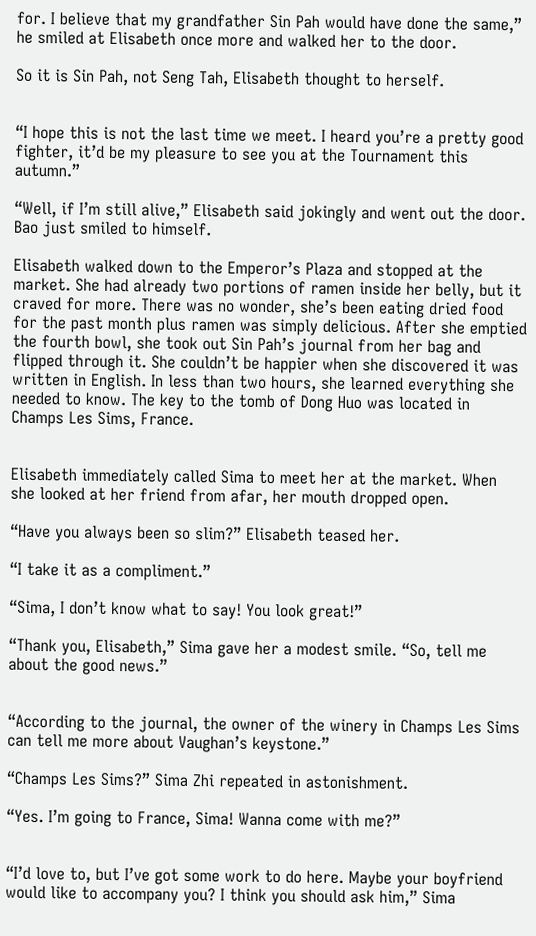for. I believe that my grandfather Sin Pah would have done the same,” he smiled at Elisabeth once more and walked her to the door.

So it is Sin Pah, not Seng Tah, Elisabeth thought to herself.


“I hope this is not the last time we meet. I heard you’re a pretty good fighter, it’d be my pleasure to see you at the Tournament this autumn.”

“Well, if I’m still alive,” Elisabeth said jokingly and went out the door. Bao just smiled to himself.

Elisabeth walked down to the Emperor’s Plaza and stopped at the market. She had already two portions of ramen inside her belly, but it craved for more. There was no wonder, she’s been eating dried food for the past month plus ramen was simply delicious. After she emptied the fourth bowl, she took out Sin Pah’s journal from her bag and flipped through it. She couldn’t be happier when she discovered it was written in English. In less than two hours, she learned everything she needed to know. The key to the tomb of Dong Huo was located in Champs Les Sims, France.


Elisabeth immediately called Sima to meet her at the market. When she looked at her friend from afar, her mouth dropped open.

“Have you always been so slim?” Elisabeth teased her.

“I take it as a compliment.”

“Sima, I don’t know what to say! You look great!”

“Thank you, Elisabeth,” Sima gave her a modest smile. “So, tell me about the good news.”


“According to the journal, the owner of the winery in Champs Les Sims can tell me more about Vaughan’s keystone.”

“Champs Les Sims?” Sima Zhi repeated in astonishment.

“Yes. I’m going to France, Sima! Wanna come with me?”


“I’d love to, but I’ve got some work to do here. Maybe your boyfriend would like to accompany you? I think you should ask him,” Sima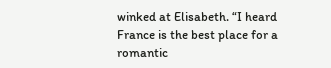winked at Elisabeth. “I heard France is the best place for a romantic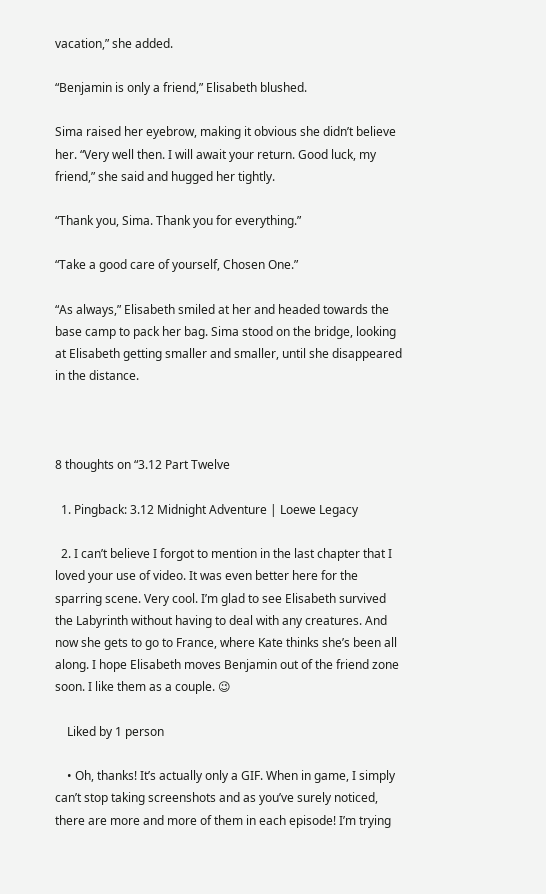vacation,” she added.

“Benjamin is only a friend,” Elisabeth blushed.

Sima raised her eyebrow, making it obvious she didn’t believe her. “Very well then. I will await your return. Good luck, my friend,” she said and hugged her tightly.

“Thank you, Sima. Thank you for everything.”

“Take a good care of yourself, Chosen One.”

“As always,” Elisabeth smiled at her and headed towards the base camp to pack her bag. Sima stood on the bridge, looking at Elisabeth getting smaller and smaller, until she disappeared in the distance.



8 thoughts on “3.12 Part Twelve

  1. Pingback: 3.12 Midnight Adventure | Loewe Legacy

  2. I can’t believe I forgot to mention in the last chapter that I loved your use of video. It was even better here for the sparring scene. Very cool. I’m glad to see Elisabeth survived the Labyrinth without having to deal with any creatures. And now she gets to go to France, where Kate thinks she’s been all along. I hope Elisabeth moves Benjamin out of the friend zone soon. I like them as a couple. 😉

    Liked by 1 person

    • Oh, thanks! It’s actually only a GIF. When in game, I simply can’t stop taking screenshots and as you’ve surely noticed, there are more and more of them in each episode! I’m trying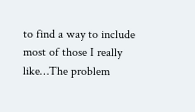to find a way to include most of those I really like…The problem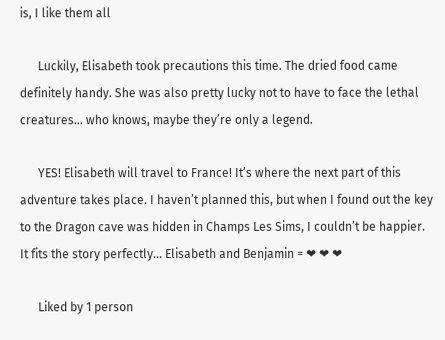is, I like them all

      Luckily, Elisabeth took precautions this time. The dried food came definitely handy. She was also pretty lucky not to have to face the lethal creatures… who knows, maybe they’re only a legend.

      YES! Elisabeth will travel to France! It’s where the next part of this adventure takes place. I haven’t planned this, but when I found out the key to the Dragon cave was hidden in Champs Les Sims, I couldn’t be happier. It fits the story perfectly… Elisabeth and Benjamin = ❤ ❤ ❤

      Liked by 1 person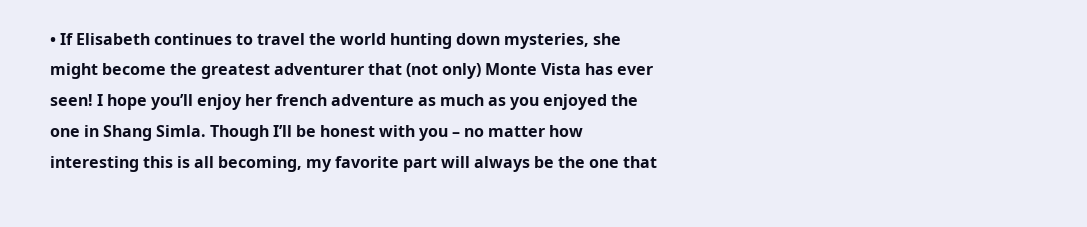• If Elisabeth continues to travel the world hunting down mysteries, she might become the greatest adventurer that (not only) Monte Vista has ever seen! I hope you’ll enjoy her french adventure as much as you enjoyed the one in Shang Simla. Though I’ll be honest with you – no matter how interesting this is all becoming, my favorite part will always be the one that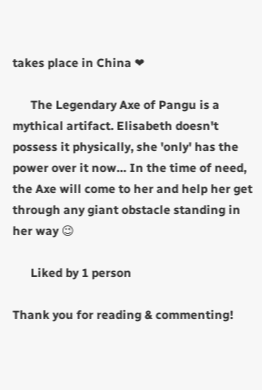takes place in China ❤

      The Legendary Axe of Pangu is a mythical artifact. Elisabeth doesn't possess it physically, she 'only' has the power over it now… In the time of need, the Axe will come to her and help her get through any giant obstacle standing in her way 😉

      Liked by 1 person

Thank you for reading & commenting!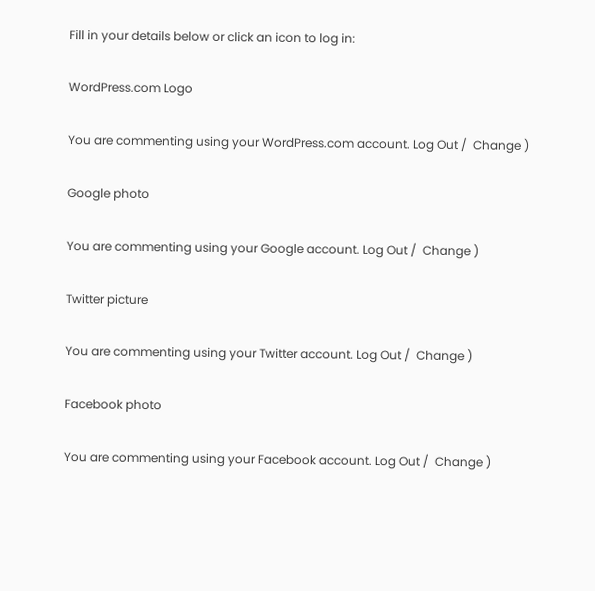Fill in your details below or click an icon to log in:

WordPress.com Logo

You are commenting using your WordPress.com account. Log Out /  Change )

Google photo

You are commenting using your Google account. Log Out /  Change )

Twitter picture

You are commenting using your Twitter account. Log Out /  Change )

Facebook photo

You are commenting using your Facebook account. Log Out /  Change )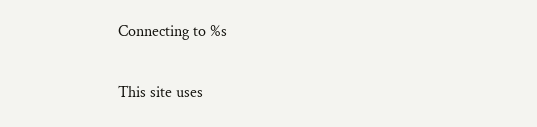Connecting to %s

This site uses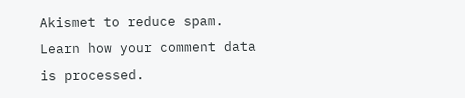Akismet to reduce spam. Learn how your comment data is processed.